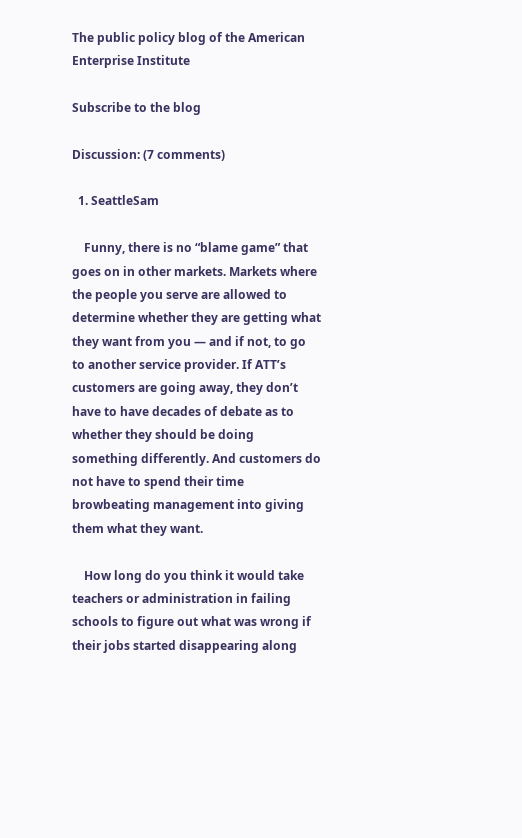The public policy blog of the American Enterprise Institute

Subscribe to the blog

Discussion: (7 comments)

  1. SeattleSam

    Funny, there is no “blame game” that goes on in other markets. Markets where the people you serve are allowed to determine whether they are getting what they want from you — and if not, to go to another service provider. If ATT’s customers are going away, they don’t have to have decades of debate as to whether they should be doing something differently. And customers do not have to spend their time browbeating management into giving them what they want.

    How long do you think it would take teachers or administration in failing schools to figure out what was wrong if their jobs started disappearing along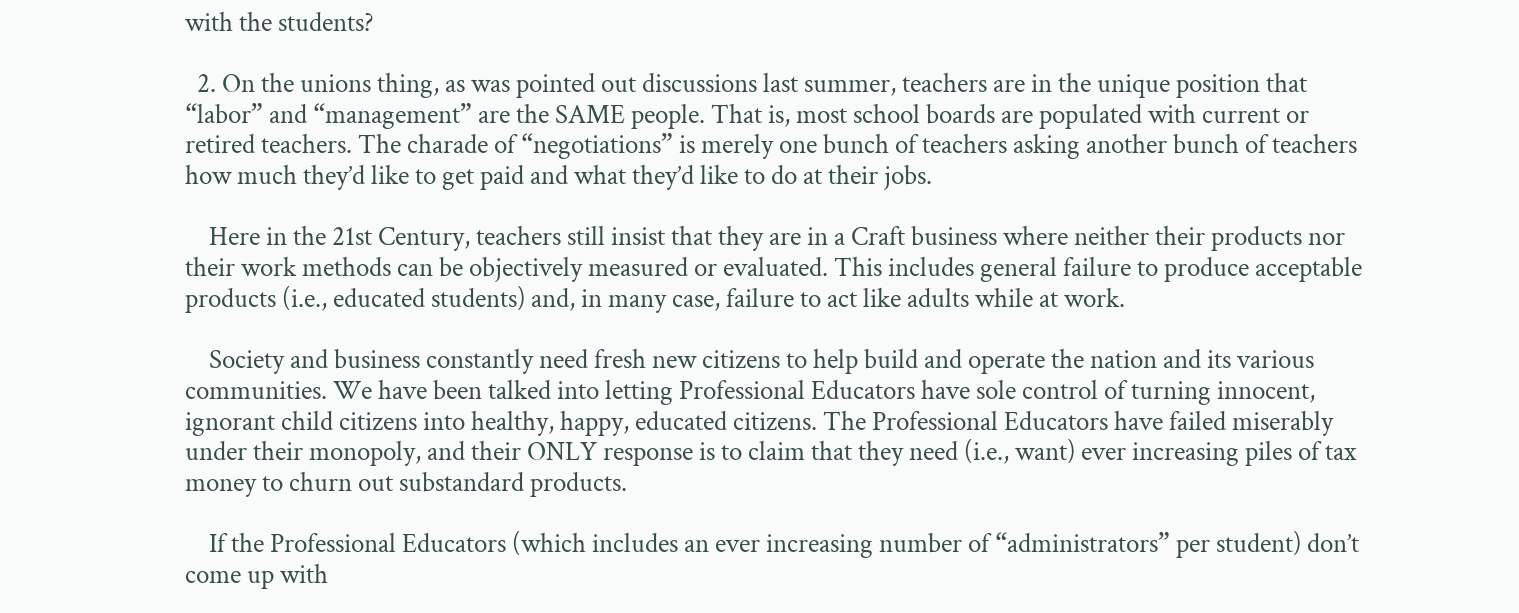with the students?

  2. On the unions thing, as was pointed out discussions last summer, teachers are in the unique position that “labor” and “management” are the SAME people. That is, most school boards are populated with current or retired teachers. The charade of “negotiations” is merely one bunch of teachers asking another bunch of teachers how much they’d like to get paid and what they’d like to do at their jobs.

    Here in the 21st Century, teachers still insist that they are in a Craft business where neither their products nor their work methods can be objectively measured or evaluated. This includes general failure to produce acceptable products (i.e., educated students) and, in many case, failure to act like adults while at work.

    Society and business constantly need fresh new citizens to help build and operate the nation and its various communities. We have been talked into letting Professional Educators have sole control of turning innocent, ignorant child citizens into healthy, happy, educated citizens. The Professional Educators have failed miserably under their monopoly, and their ONLY response is to claim that they need (i.e., want) ever increasing piles of tax money to churn out substandard products.

    If the Professional Educators (which includes an ever increasing number of “administrators” per student) don’t come up with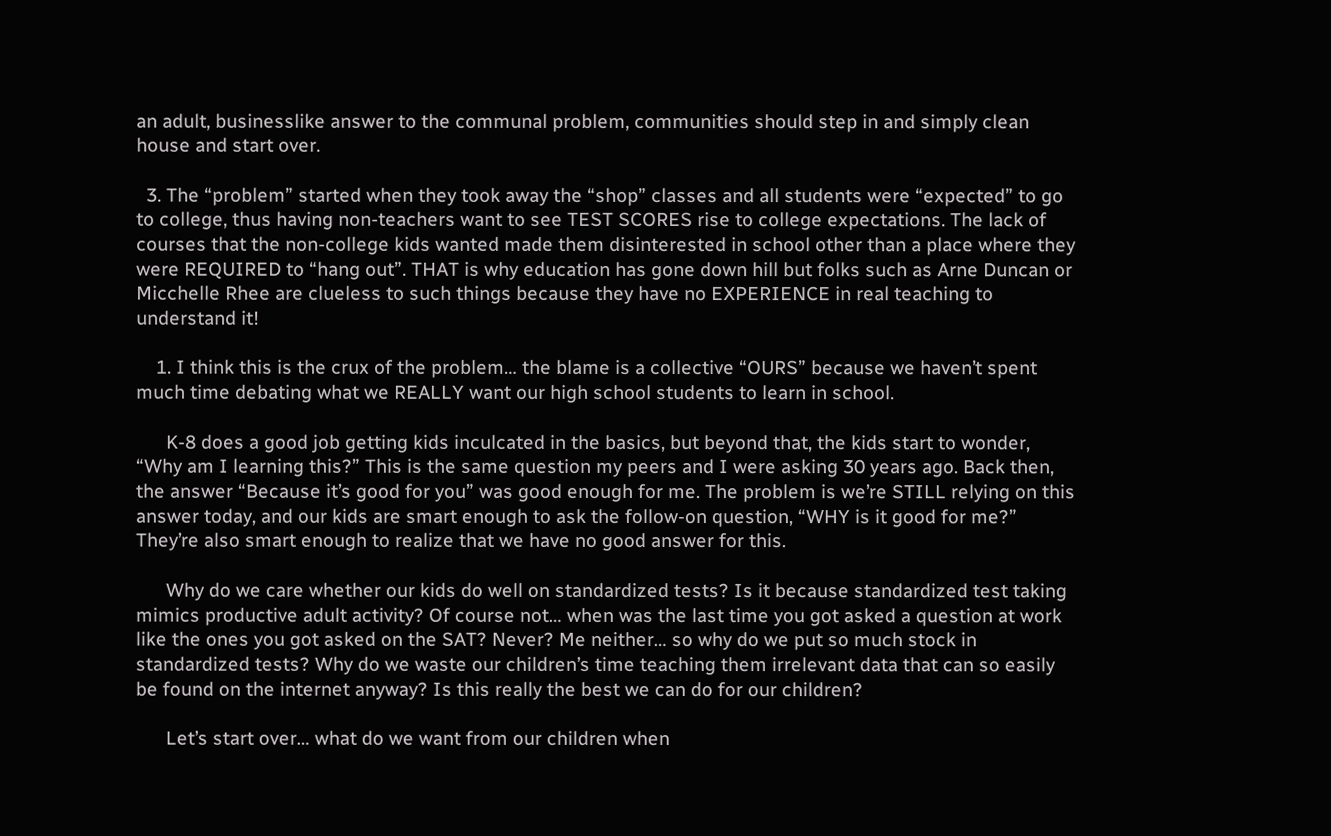an adult, businesslike answer to the communal problem, communities should step in and simply clean house and start over.

  3. The “problem” started when they took away the “shop” classes and all students were “expected” to go to college, thus having non-teachers want to see TEST SCORES rise to college expectations. The lack of courses that the non-college kids wanted made them disinterested in school other than a place where they were REQUIRED to “hang out”. THAT is why education has gone down hill but folks such as Arne Duncan or Micchelle Rhee are clueless to such things because they have no EXPERIENCE in real teaching to understand it!

    1. I think this is the crux of the problem… the blame is a collective “OURS” because we haven’t spent much time debating what we REALLY want our high school students to learn in school.

      K-8 does a good job getting kids inculcated in the basics, but beyond that, the kids start to wonder, “Why am I learning this?” This is the same question my peers and I were asking 30 years ago. Back then, the answer “Because it’s good for you” was good enough for me. The problem is we’re STILL relying on this answer today, and our kids are smart enough to ask the follow-on question, “WHY is it good for me?” They’re also smart enough to realize that we have no good answer for this.

      Why do we care whether our kids do well on standardized tests? Is it because standardized test taking mimics productive adult activity? Of course not… when was the last time you got asked a question at work like the ones you got asked on the SAT? Never? Me neither… so why do we put so much stock in standardized tests? Why do we waste our children’s time teaching them irrelevant data that can so easily be found on the internet anyway? Is this really the best we can do for our children?

      Let’s start over… what do we want from our children when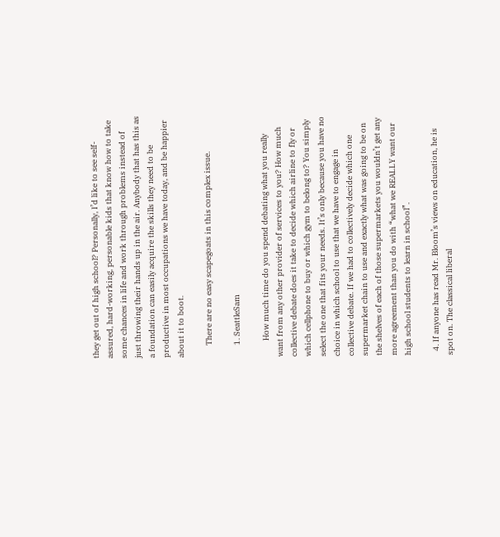they get out of high school? Personally, I’d like to see self-assured, hard-working, personable kids that know how to take some chances in life and work through problems instead of just throwing their hands up in the air. Anybody that has this as a foundation can easily acquire the skills they need to be productive in most occupations we have today, and be happier about it to boot.

      There are no easy scapegoats in this complex issue.

      1. SeattleSam

        How much time do you spend debating what you really want from any other provider of services to you? How much collective debate does it take to decide which airline to fly or which cellphone to buy or which gym to belong to? You simply select the one that fits your needs. It’s only because you have no choice in which school to use that we have to engage in collective debate. If we had to collectively decide which one supermarket chain to use and exactly what was going to be on the shelves of each of those supermarkets you wouldn’t get any more agreement than you do with “what we REALLY want our high school students to learn in school”.

  4. If anyone has read Mr. Bloom’s views on education, he is spot on. The classical liberal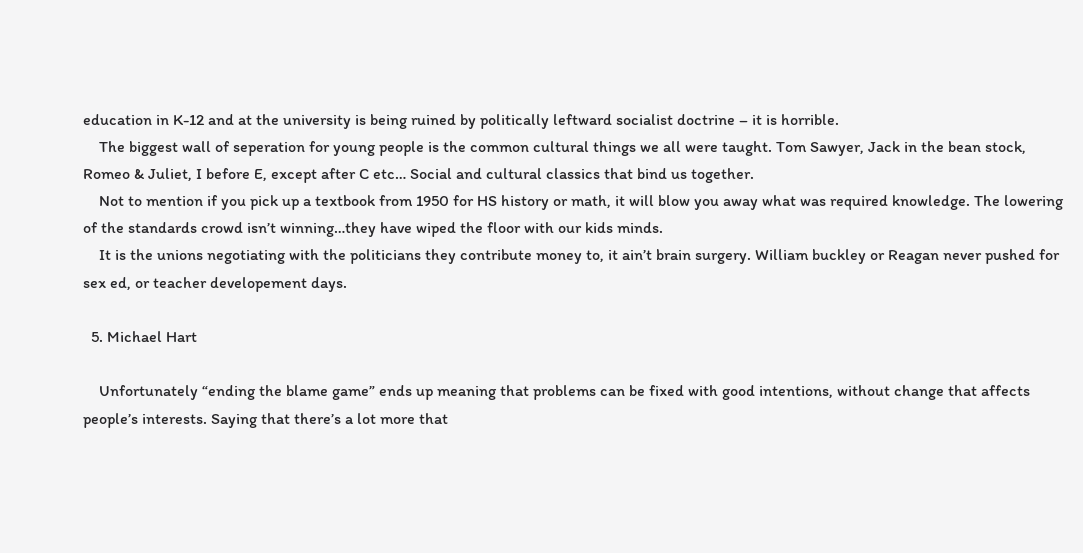education in K-12 and at the university is being ruined by politically leftward socialist doctrine – it is horrible.
    The biggest wall of seperation for young people is the common cultural things we all were taught. Tom Sawyer, Jack in the bean stock, Romeo & Juliet, I before E, except after C etc… Social and cultural classics that bind us together.
    Not to mention if you pick up a textbook from 1950 for HS history or math, it will blow you away what was required knowledge. The lowering of the standards crowd isn’t winning…they have wiped the floor with our kids minds.
    It is the unions negotiating with the politicians they contribute money to, it ain’t brain surgery. William buckley or Reagan never pushed for sex ed, or teacher developement days.

  5. Michael Hart

    Unfortunately “ending the blame game” ends up meaning that problems can be fixed with good intentions, without change that affects people’s interests. Saying that there’s a lot more that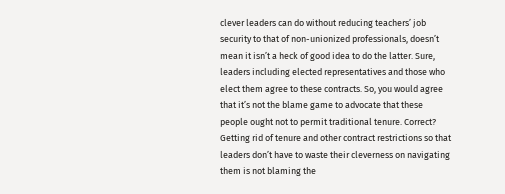clever leaders can do without reducing teachers’ job security to that of non-unionized professionals, doesn’t mean it isn’t a heck of good idea to do the latter. Sure, leaders including elected representatives and those who elect them agree to these contracts. So, you would agree that it’s not the blame game to advocate that these people ought not to permit traditional tenure. Correct? Getting rid of tenure and other contract restrictions so that leaders don’t have to waste their cleverness on navigating them is not blaming the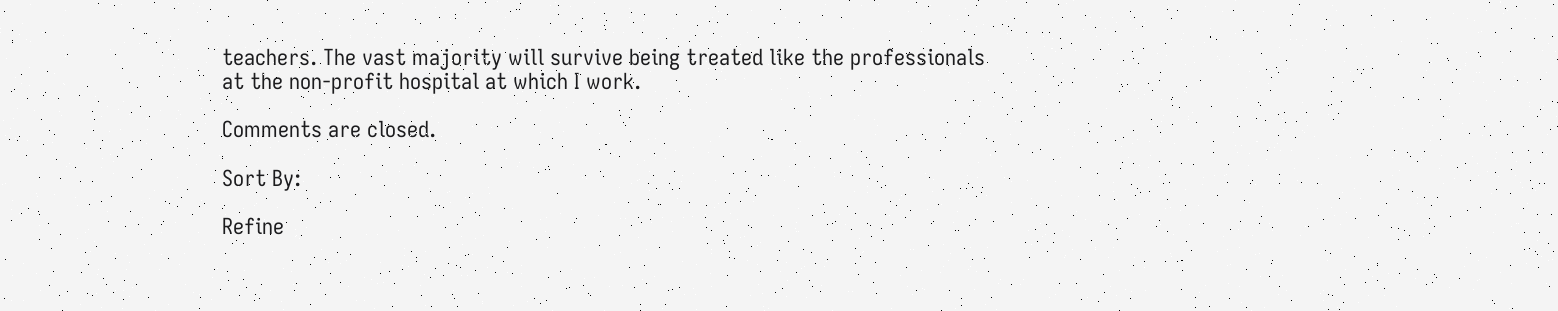teachers. The vast majority will survive being treated like the professionals at the non-profit hospital at which I work.

Comments are closed.

Sort By:

Refine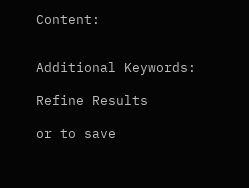Content:


Additional Keywords:

Refine Results

or to save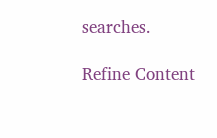searches.

Refine Content